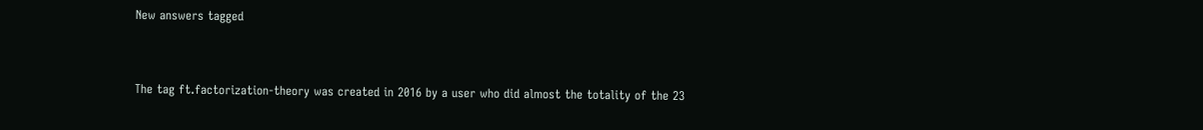New answers tagged


The tag ft.factorization-theory was created in 2016 by a user who did almost the totality of the 23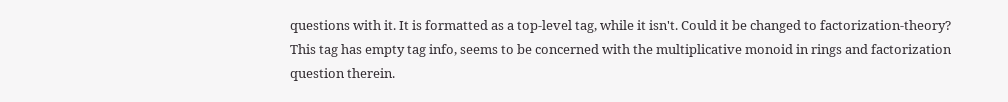questions with it. It is formatted as a top-level tag, while it isn't. Could it be changed to factorization-theory? This tag has empty tag info, seems to be concerned with the multiplicative monoid in rings and factorization question therein.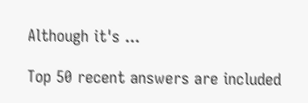Although it's ...

Top 50 recent answers are included